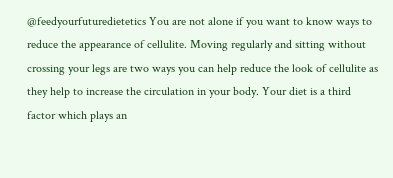@feedyourfuturedietetics You are not alone if you want to know ways to reduce the appearance of cellulite. Moving regularly and sitting without crossing your legs are two ways you can help reduce the look of cellulite as they help to increase the circulation in your body. Your diet is a third factor which plays an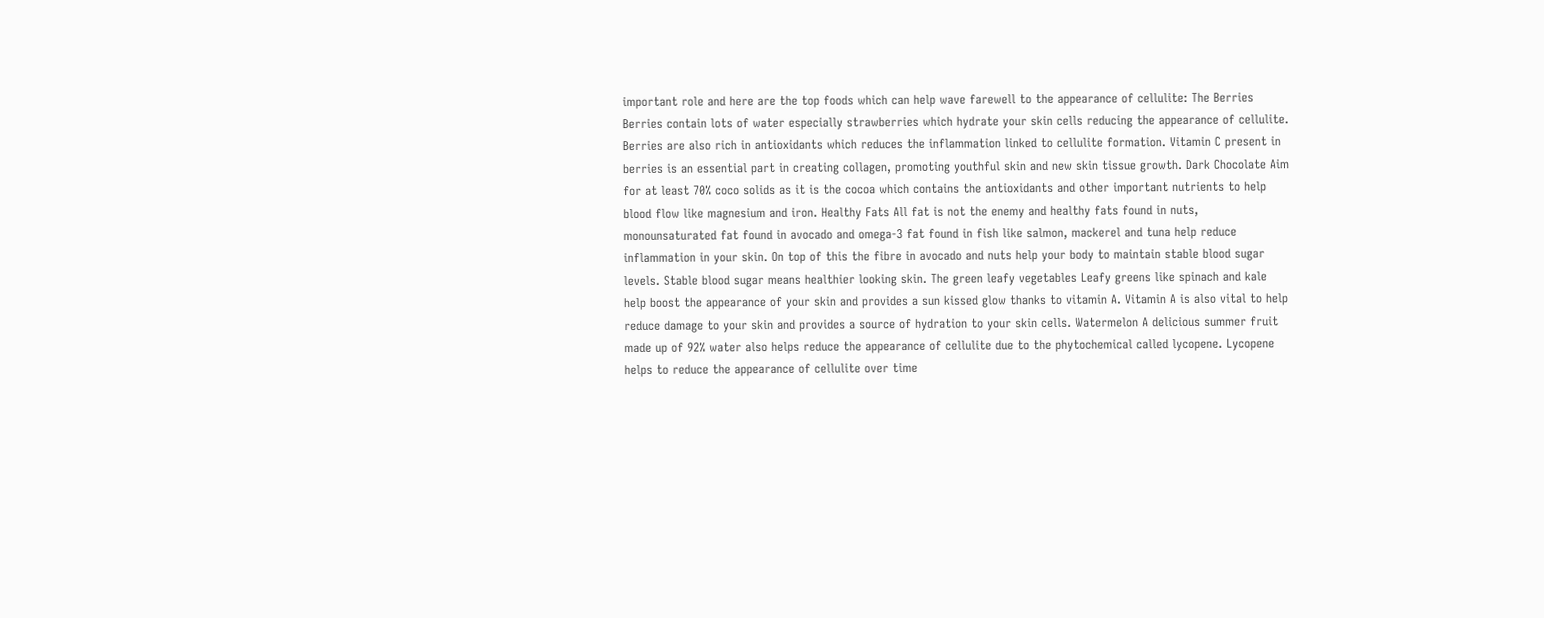important role and here are the top foods which can help wave farewell to the appearance of cellulite: The Berries Berries contain lots of water especially strawberries which hydrate your skin cells reducing the appearance of cellulite. Berries are also rich in antioxidants which reduces the inflammation linked to cellulite formation. Vitamin C present in berries is an essential part in creating collagen, promoting youthful skin and new skin tissue growth. Dark Chocolate Aim for at least 70% coco solids as it is the cocoa which contains the antioxidants and other important nutrients to help blood flow like magnesium and iron. Healthy Fats All fat is not the enemy and healthy fats found in nuts, monounsaturated fat found in avocado and omega-3 fat found in fish like salmon, mackerel and tuna help reduce inflammation in your skin. On top of this the fibre in avocado and nuts help your body to maintain stable blood sugar levels. Stable blood sugar means healthier looking skin. The green leafy vegetables Leafy greens like spinach and kale help boost the appearance of your skin and provides a sun kissed glow thanks to vitamin A. Vitamin A is also vital to help reduce damage to your skin and provides a source of hydration to your skin cells. Watermelon A delicious summer fruit made up of 92% water also helps reduce the appearance of cellulite due to the phytochemical called lycopene. Lycopene helps to reduce the appearance of cellulite over time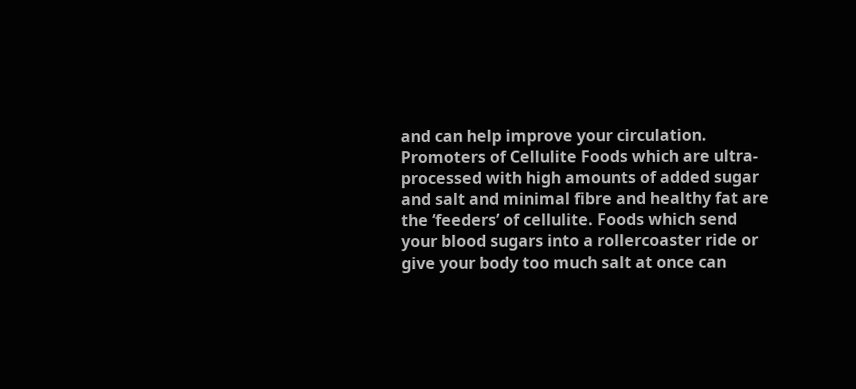and can help improve your circulation. Promoters of Cellulite Foods which are ultra-processed with high amounts of added sugar and salt and minimal fibre and healthy fat are the ‘feeders’ of cellulite. Foods which send your blood sugars into a rollercoaster ride or give your body too much salt at once can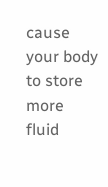cause your body to store more fluid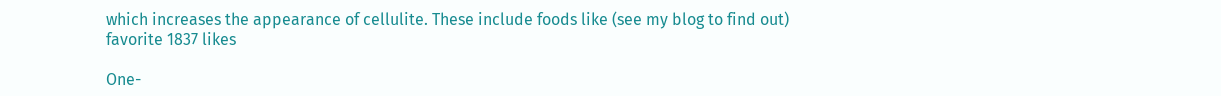which increases the appearance of cellulite. These include foods like (see my blog to find out)
favorite 1837 likes

One-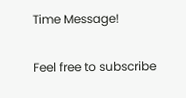Time Message!

Feel free to subscribe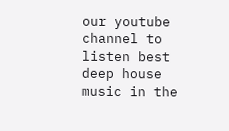our youtube channel to listen best deep house music in the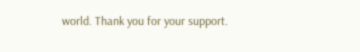world. Thank you for your support.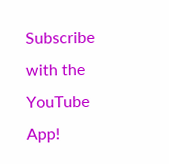Subscribe with the YouTube App!